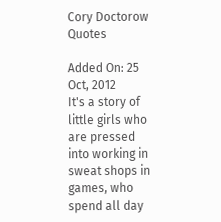Cory Doctorow Quotes

Added On: 25 Oct, 2012
It's a story of little girls who are pressed into working in sweat shops in games, who spend all day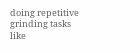doing repetitive grinding tasks like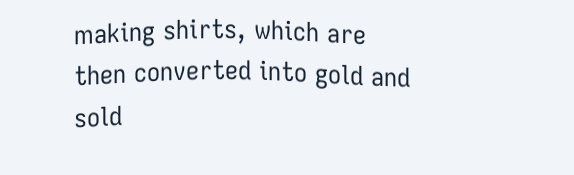making shirts, which are then converted into gold and sold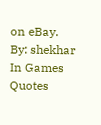on eBay.
By: shekhar
In Games Quotes